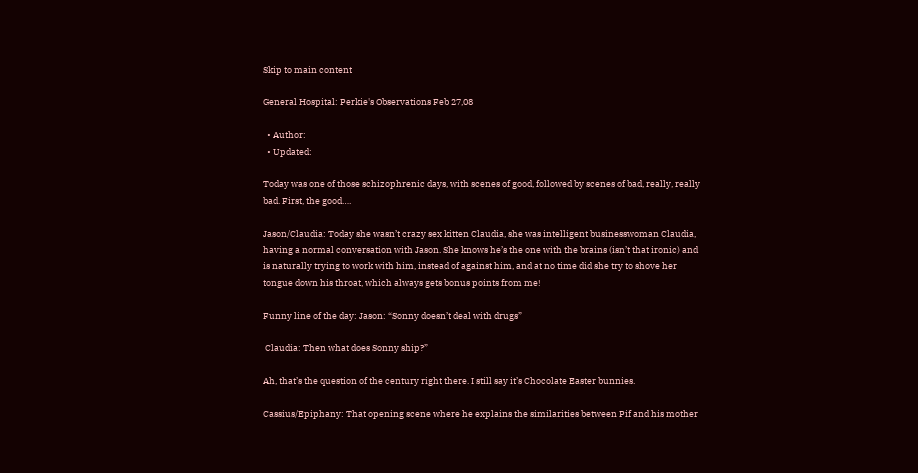Skip to main content

General Hospital: Perkie's Observations Feb 27,08

  • Author:
  • Updated:

Today was one of those schizophrenic days, with scenes of good, followed by scenes of bad, really, really bad. First, the good….

Jason/Claudia: Today she wasn’t crazy sex kitten Claudia, she was intelligent businesswoman Claudia, having a normal conversation with Jason. She knows he’s the one with the brains (isn’t that ironic) and is naturally trying to work with him, instead of against him, and at no time did she try to shove her tongue down his throat, which always gets bonus points from me!

Funny line of the day: Jason: “Sonny doesn’t deal with drugs”

 Claudia: Then what does Sonny ship?”

Ah, that’s the question of the century right there. I still say it’s Chocolate Easter bunnies.

Cassius/Epiphany: That opening scene where he explains the similarities between Pif and his mother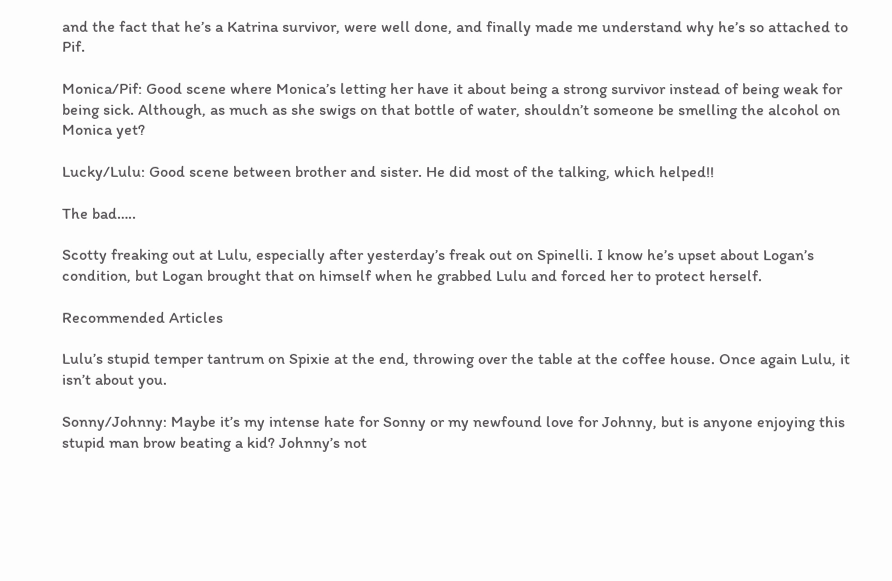and the fact that he’s a Katrina survivor, were well done, and finally made me understand why he’s so attached to Pif.

Monica/Pif: Good scene where Monica’s letting her have it about being a strong survivor instead of being weak for being sick. Although, as much as she swigs on that bottle of water, shouldn’t someone be smelling the alcohol on Monica yet?

Lucky/Lulu: Good scene between brother and sister. He did most of the talking, which helped!!

The bad…..

Scotty freaking out at Lulu, especially after yesterday’s freak out on Spinelli. I know he’s upset about Logan’s condition, but Logan brought that on himself when he grabbed Lulu and forced her to protect herself.

Recommended Articles

Lulu’s stupid temper tantrum on Spixie at the end, throwing over the table at the coffee house. Once again Lulu, it isn’t about you.

Sonny/Johnny: Maybe it’s my intense hate for Sonny or my newfound love for Johnny, but is anyone enjoying this stupid man brow beating a kid? Johnny’s not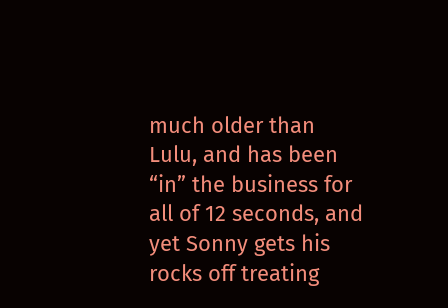much older than Lulu, and has been “in” the business for all of 12 seconds, and yet Sonny gets his rocks off treating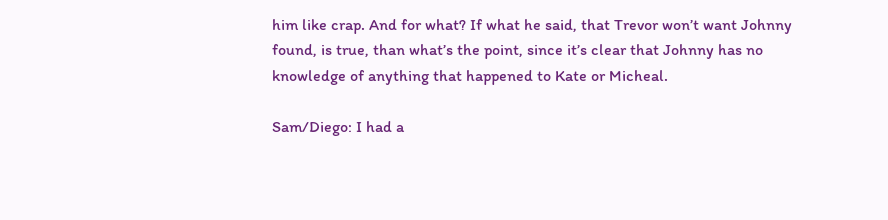him like crap. And for what? If what he said, that Trevor won’t want Johnny found, is true, than what’s the point, since it’s clear that Johnny has no knowledge of anything that happened to Kate or Micheal.

Sam/Diego: I had a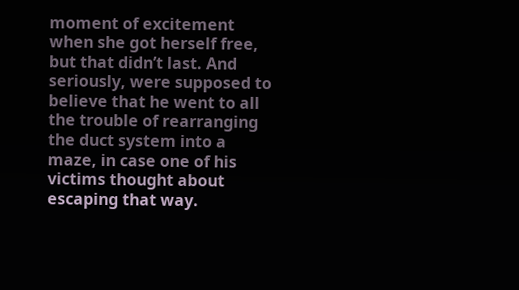moment of excitement when she got herself free, but that didn’t last. And seriously, were supposed to believe that he went to all the trouble of rearranging the duct system into a maze, in case one of his victims thought about escaping that way.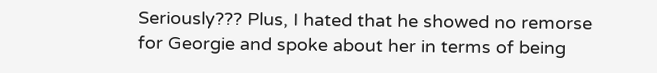Seriously??? Plus, I hated that he showed no remorse for Georgie and spoke about her in terms of being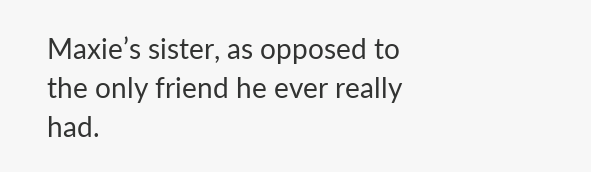Maxie’s sister, as opposed to the only friend he ever really had.